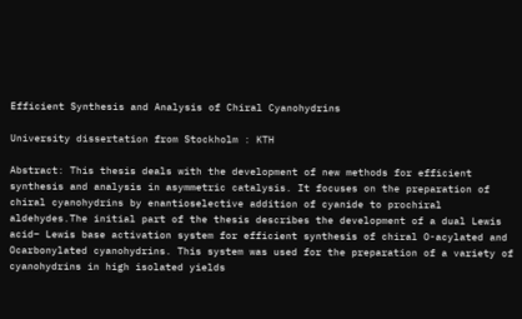Efficient Synthesis and Analysis of Chiral Cyanohydrins

University dissertation from Stockholm : KTH

Abstract: This thesis deals with the development of new methods for efficient synthesis and analysis in asymmetric catalysis. It focuses on the preparation of chiral cyanohydrins by enantioselective addition of cyanide to prochiral aldehydes.The initial part of the thesis describes the development of a dual Lewis acid– Lewis base activation system for efficient synthesis of chiral O-acylated and Ocarbonylated cyanohydrins. This system was used for the preparation of a variety of cyanohydrins in high isolated yields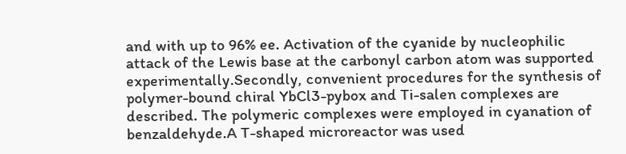and with up to 96% ee. Activation of the cyanide by nucleophilic attack of the Lewis base at the carbonyl carbon atom was supported experimentally.Secondly, convenient procedures for the synthesis of polymer-bound chiral YbCl3-pybox and Ti-salen complexes are described. The polymeric complexes were employed in cyanation of benzaldehyde.A T-shaped microreactor was used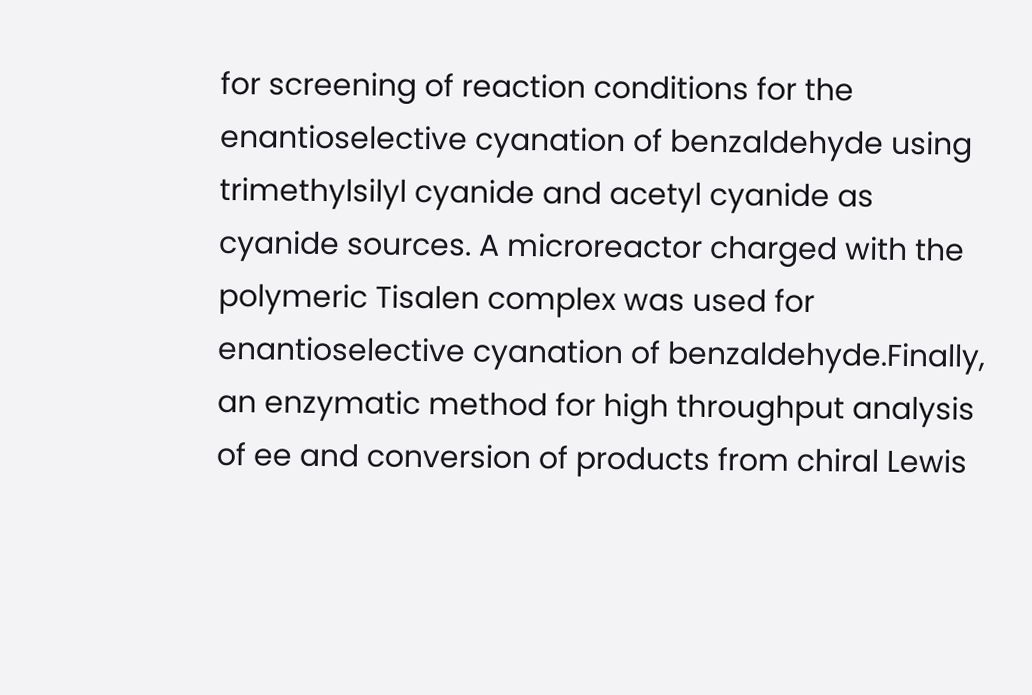for screening of reaction conditions for the enantioselective cyanation of benzaldehyde using trimethylsilyl cyanide and acetyl cyanide as cyanide sources. A microreactor charged with the polymeric Tisalen complex was used for enantioselective cyanation of benzaldehyde.Finally, an enzymatic method for high throughput analysis of ee and conversion of products from chiral Lewis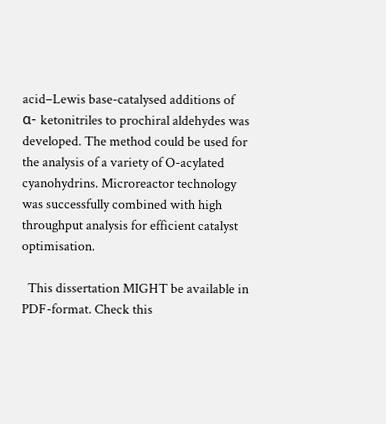acid–Lewis base-catalysed additions of α- ketonitriles to prochiral aldehydes was developed. The method could be used for the analysis of a variety of O-acylated cyanohydrins. Microreactor technology was successfully combined with high throughput analysis for efficient catalyst optimisation.

  This dissertation MIGHT be available in PDF-format. Check this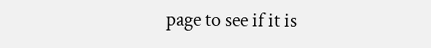page to see if it is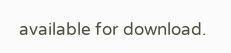available for download.